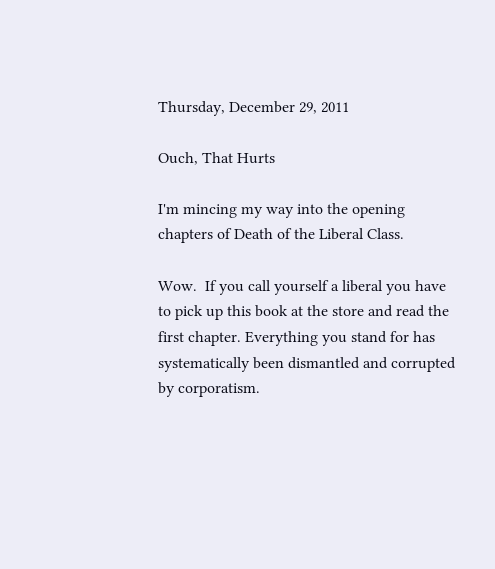Thursday, December 29, 2011

Ouch, That Hurts

I'm mincing my way into the opening chapters of Death of the Liberal Class.

Wow.  If you call yourself a liberal you have to pick up this book at the store and read the first chapter. Everything you stand for has systematically been dismantled and corrupted by corporatism.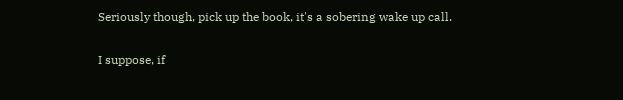Seriously though, pick up the book, it's a sobering wake up call.

I suppose, if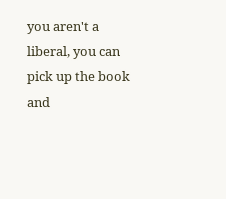you aren't a liberal, you can pick up the book and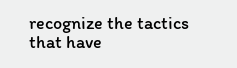recognize the tactics that have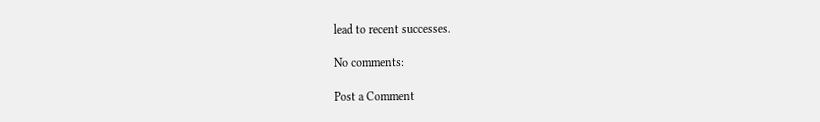lead to recent successes.

No comments:

Post a Comment